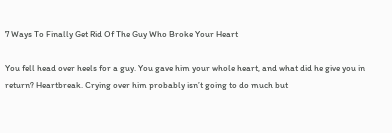7 Ways To Finally Get Rid Of The Guy Who Broke Your Heart

You fell head over heels for a guy. You gave him your whole heart, and what did he give you in return? Heartbreak. Crying over him probably isn’t going to do much but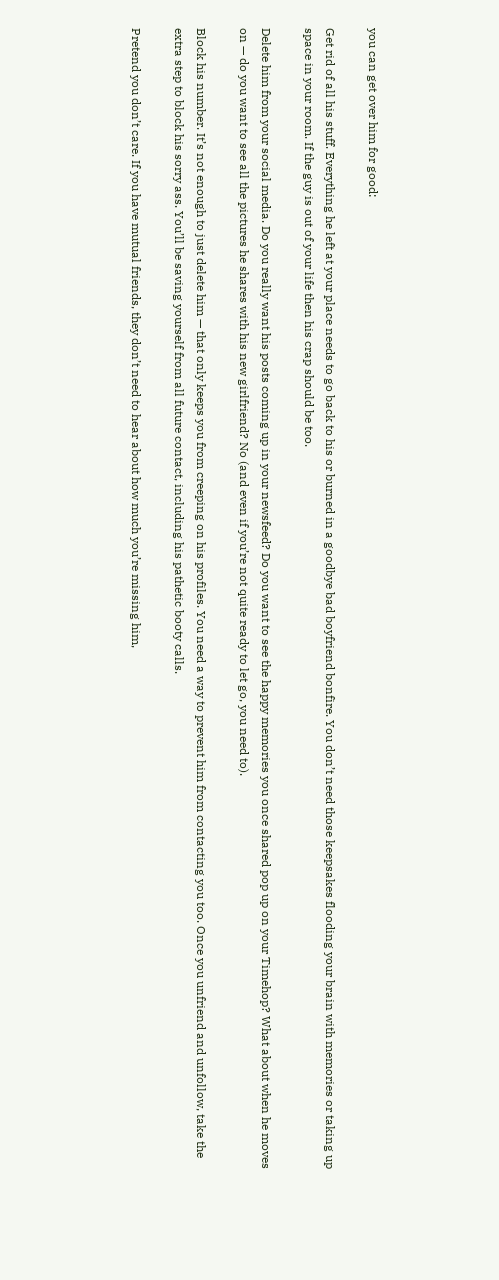you can get over him for good:

Get rid of all his stuff. Everything he left at your place needs to go back to his or burned in a goodbye bad boyfriend bonfire. You don’t need those keepsakes flooding your brain with memories or taking up space in your room. If the guy is out of your life then his crap should be too.

Delete him from your social media. Do you really want his posts coming up in your newsfeed? Do you want to see the happy memories you once shared pop up on your Timehop? What about when he moves on — do you want to see all the pictures he shares with his new girlfriend? No (and even if you’re not quite ready to let go, you need to).

Block his number. It’s not enough to just delete him — that only keeps you from creeping on his profiles. You need a way to prevent him from contacting you too. Once you unfriend and unfollow, take the extra step to block his sorry ass. You’ll be saving yourself from all future contact, including his pathetic booty calls.

Pretend you don’t care. If you have mutual friends, they don’t need to hear about how much you’re missing him,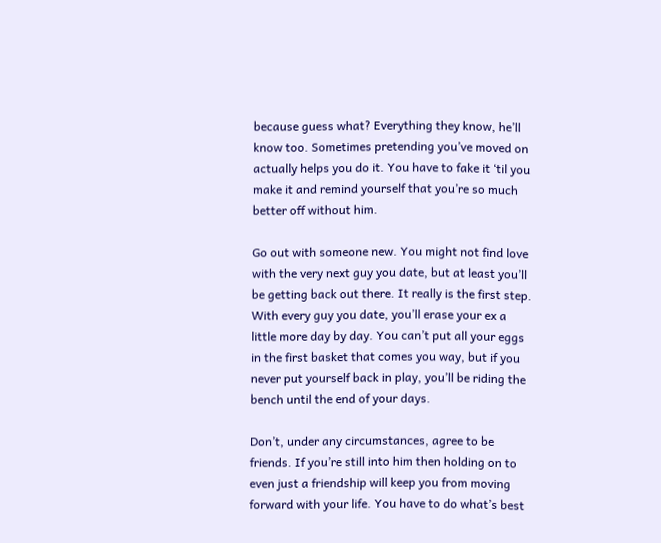because guess what? Everything they know, he’ll know too. Sometimes pretending you’ve moved on actually helps you do it. You have to fake it ‘til you make it and remind yourself that you’re so much better off without him.

Go out with someone new. You might not find love with the very next guy you date, but at least you’ll be getting back out there. It really is the first step. With every guy you date, you’ll erase your ex a little more day by day. You can’t put all your eggs in the first basket that comes you way, but if you never put yourself back in play, you’ll be riding the bench until the end of your days.

Don’t, under any circumstances, agree to be friends. If you’re still into him then holding on to even just a friendship will keep you from moving forward with your life. You have to do what’s best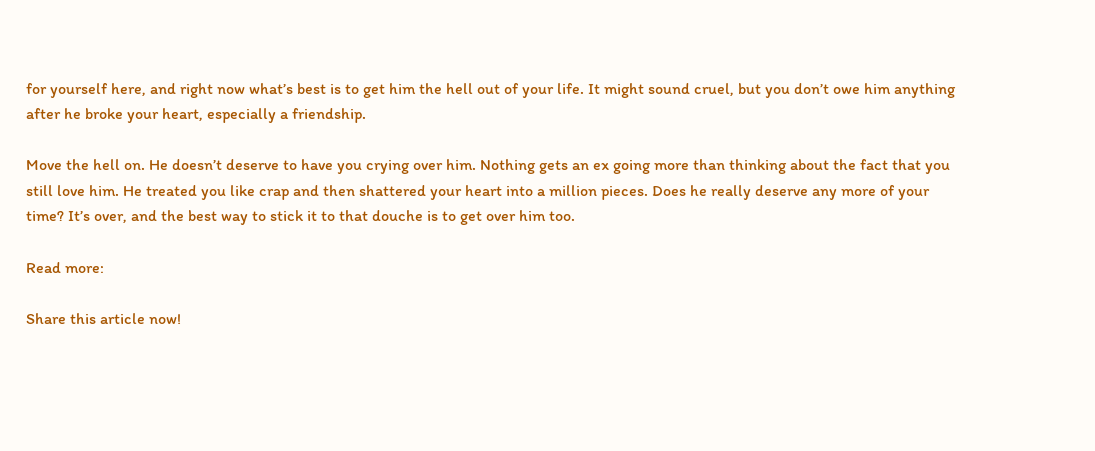for yourself here, and right now what’s best is to get him the hell out of your life. It might sound cruel, but you don’t owe him anything after he broke your heart, especially a friendship.

Move the hell on. He doesn’t deserve to have you crying over him. Nothing gets an ex going more than thinking about the fact that you still love him. He treated you like crap and then shattered your heart into a million pieces. Does he really deserve any more of your time? It’s over, and the best way to stick it to that douche is to get over him too.

Read more:

Share this article now!